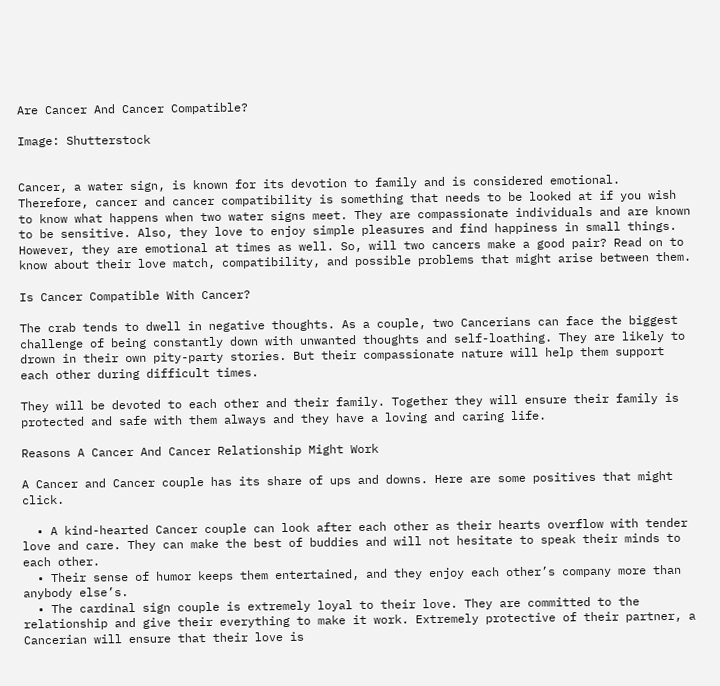Are Cancer And Cancer Compatible?

Image: Shutterstock


Cancer, a water sign, is known for its devotion to family and is considered emotional. Therefore, cancer and cancer compatibility is something that needs to be looked at if you wish to know what happens when two water signs meet. They are compassionate individuals and are known to be sensitive. Also, they love to enjoy simple pleasures and find happiness in small things. However, they are emotional at times as well. So, will two cancers make a good pair? Read on to know about their love match, compatibility, and possible problems that might arise between them.

Is Cancer Compatible With Cancer?

The crab tends to dwell in negative thoughts. As a couple, two Cancerians can face the biggest challenge of being constantly down with unwanted thoughts and self-loathing. They are likely to drown in their own pity-party stories. But their compassionate nature will help them support each other during difficult times.

They will be devoted to each other and their family. Together they will ensure their family is protected and safe with them always and they have a loving and caring life.

Reasons A Cancer And Cancer Relationship Might Work

A Cancer and Cancer couple has its share of ups and downs. Here are some positives that might click.

  • A kind-hearted Cancer couple can look after each other as their hearts overflow with tender love and care. They can make the best of buddies and will not hesitate to speak their minds to each other.
  • Their sense of humor keeps them entertained, and they enjoy each other’s company more than anybody else’s.
  • The cardinal sign couple is extremely loyal to their love. They are committed to the relationship and give their everything to make it work. Extremely protective of their partner, a Cancerian will ensure that their love is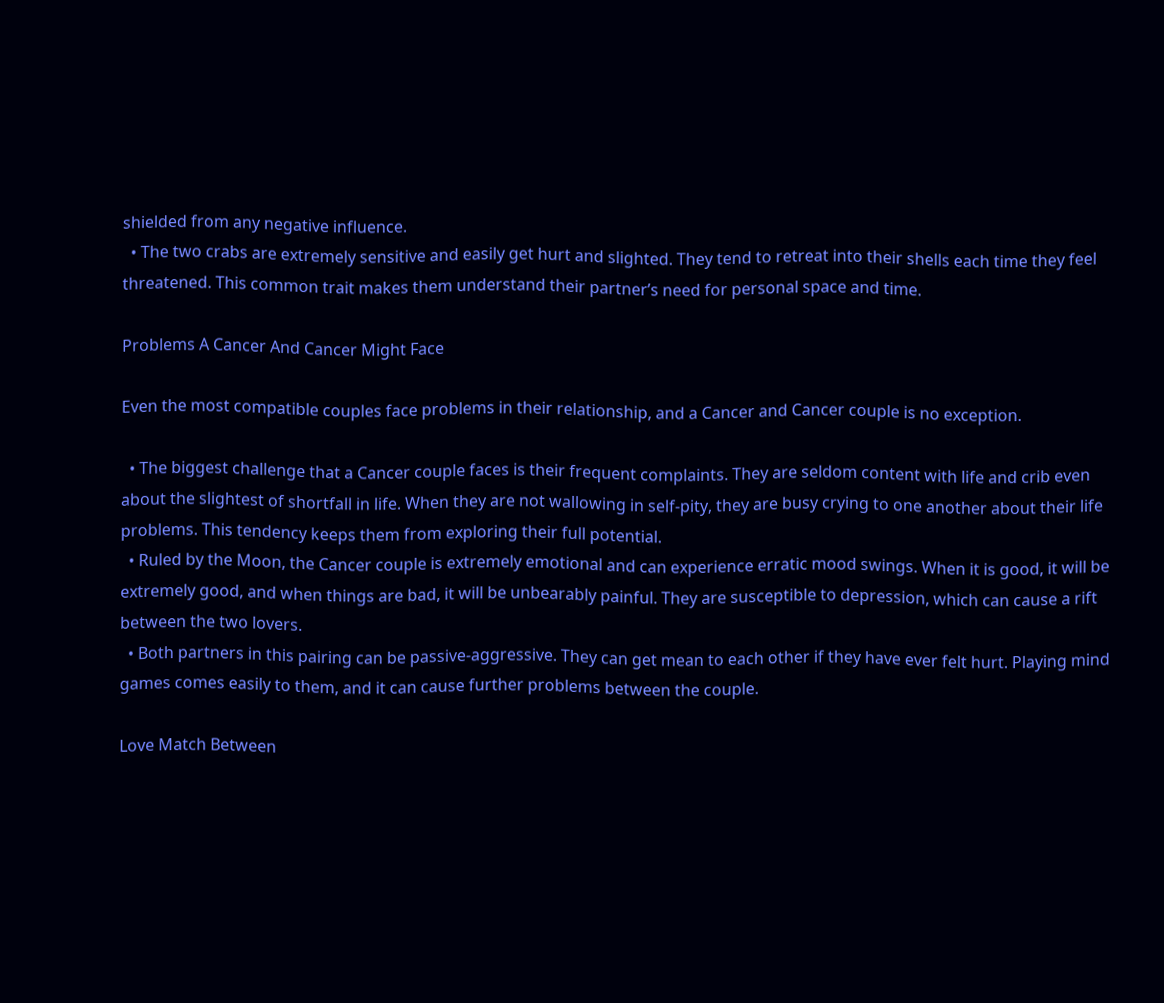shielded from any negative influence.
  • The two crabs are extremely sensitive and easily get hurt and slighted. They tend to retreat into their shells each time they feel threatened. This common trait makes them understand their partner’s need for personal space and time.

Problems A Cancer And Cancer Might Face

Even the most compatible couples face problems in their relationship, and a Cancer and Cancer couple is no exception.

  • The biggest challenge that a Cancer couple faces is their frequent complaints. They are seldom content with life and crib even about the slightest of shortfall in life. When they are not wallowing in self-pity, they are busy crying to one another about their life problems. This tendency keeps them from exploring their full potential.
  • Ruled by the Moon, the Cancer couple is extremely emotional and can experience erratic mood swings. When it is good, it will be extremely good, and when things are bad, it will be unbearably painful. They are susceptible to depression, which can cause a rift between the two lovers.
  • Both partners in this pairing can be passive-aggressive. They can get mean to each other if they have ever felt hurt. Playing mind games comes easily to them, and it can cause further problems between the couple.

Love Match Between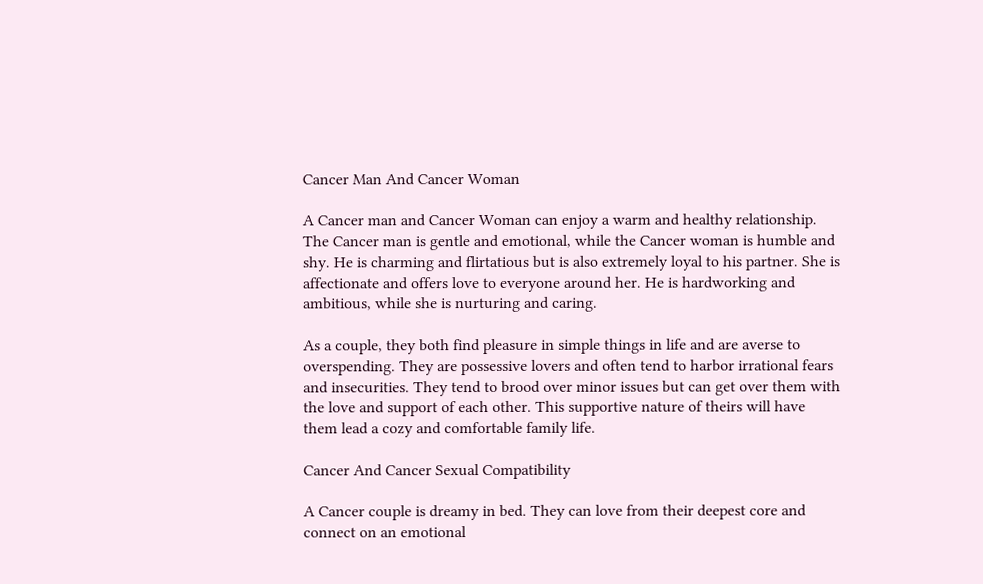Cancer Man And Cancer Woman

A Cancer man and Cancer Woman can enjoy a warm and healthy relationship. The Cancer man is gentle and emotional, while the Cancer woman is humble and shy. He is charming and flirtatious but is also extremely loyal to his partner. She is affectionate and offers love to everyone around her. He is hardworking and ambitious, while she is nurturing and caring.

As a couple, they both find pleasure in simple things in life and are averse to overspending. They are possessive lovers and often tend to harbor irrational fears and insecurities. They tend to brood over minor issues but can get over them with the love and support of each other. This supportive nature of theirs will have them lead a cozy and comfortable family life.

Cancer And Cancer Sexual Compatibility

A Cancer couple is dreamy in bed. They can love from their deepest core and connect on an emotional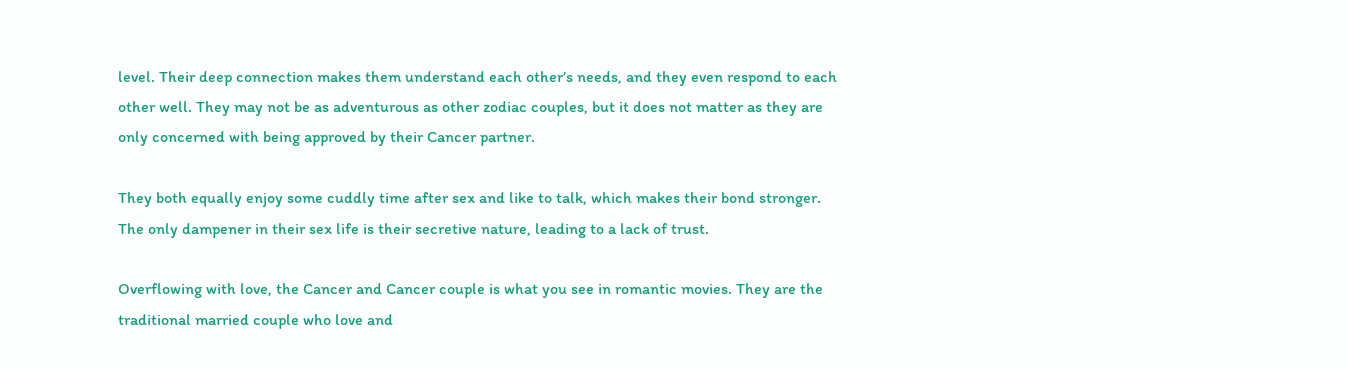level. Their deep connection makes them understand each other’s needs, and they even respond to each other well. They may not be as adventurous as other zodiac couples, but it does not matter as they are only concerned with being approved by their Cancer partner.

They both equally enjoy some cuddly time after sex and like to talk, which makes their bond stronger. The only dampener in their sex life is their secretive nature, leading to a lack of trust.

Overflowing with love, the Cancer and Cancer couple is what you see in romantic movies. They are the traditional married couple who love and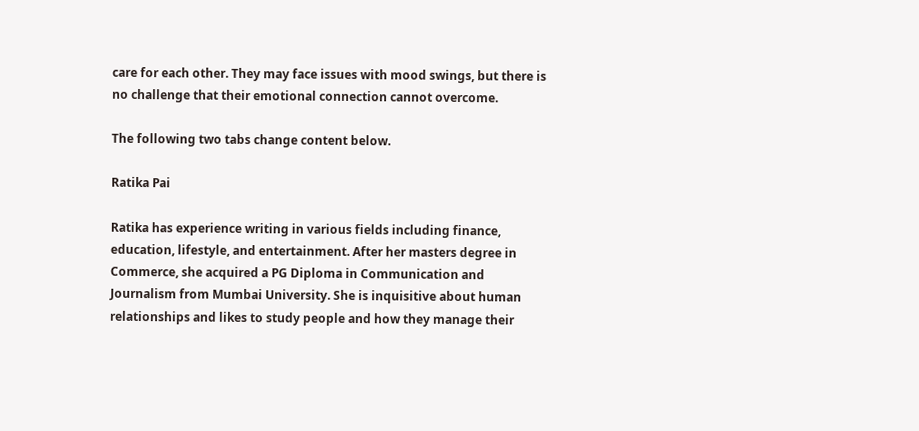care for each other. They may face issues with mood swings, but there is no challenge that their emotional connection cannot overcome.

The following two tabs change content below.

Ratika Pai

Ratika has experience writing in various fields including finance, education, lifestyle, and entertainment. After her masters degree in Commerce, she acquired a PG Diploma in Communication and Journalism from Mumbai University. She is inquisitive about human relationships and likes to study people and how they manage their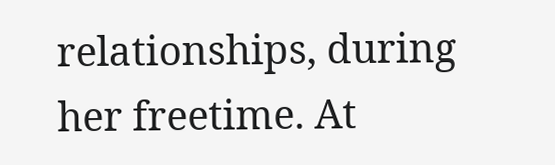relationships, during her freetime. At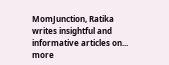MomJunction, Ratika writes insightful and informative articles on... more